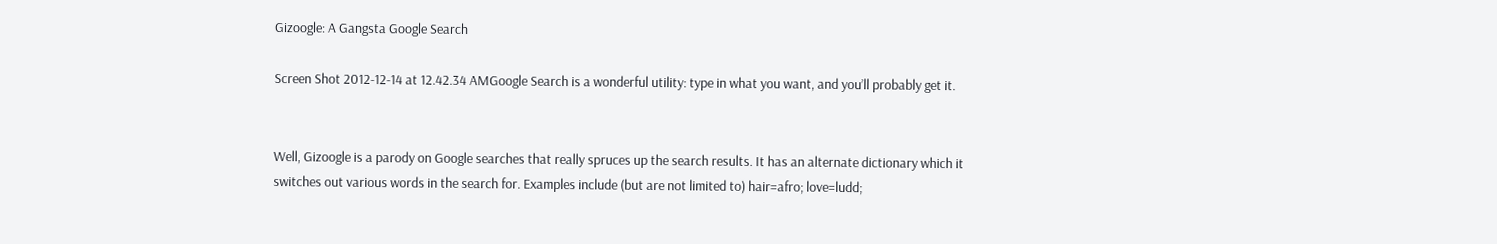Gizoogle: A Gangsta Google Search

Screen Shot 2012-12-14 at 12.42.34 AMGoogle Search is a wonderful utility: type in what you want, and you’ll probably get it.


Well, Gizoogle is a parody on Google searches that really spruces up the search results. It has an alternate dictionary which it switches out various words in the search for. Examples include (but are not limited to) hair=afro; love=ludd;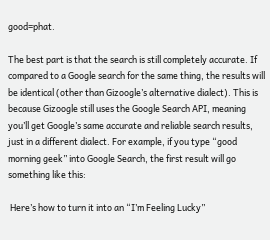good=phat.

The best part is that the search is still completely accurate. If compared to a Google search for the same thing, the results will be identical (other than Gizoogle’s alternative dialect). This is because Gizoogle still uses the Google Search API, meaning you’ll get Google’s same accurate and reliable search results, just in a different dialect. For example, if you type “good morning geek” into Google Search, the first result will go something like this:

 Here’s how to turn it into an “I’m Feeling Lucky”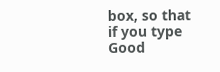box, so that if you type Good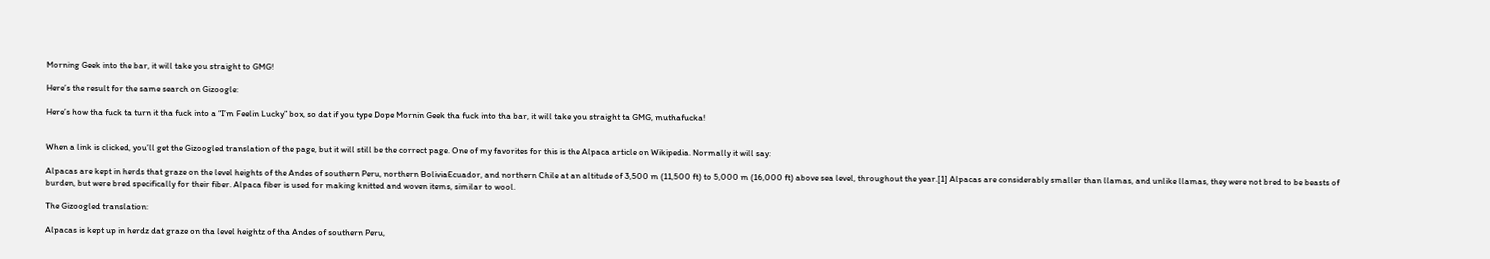Morning Geek into the bar, it will take you straight to GMG!

Here’s the result for the same search on Gizoogle:

Here’s how tha fuck ta turn it tha fuck into a “I’m Feelin Lucky” box, so dat if you type Dope Mornin Geek tha fuck into tha bar, it will take you straight ta GMG, muthafucka!


When a link is clicked, you’ll get the Gizoogled translation of the page, but it will still be the correct page. One of my favorites for this is the Alpaca article on Wikipedia. Normally it will say:

Alpacas are kept in herds that graze on the level heights of the Andes of southern Peru, northern BoliviaEcuador, and northern Chile at an altitude of 3,500 m (11,500 ft) to 5,000 m (16,000 ft) above sea level, throughout the year.[1] Alpacas are considerably smaller than llamas, and unlike llamas, they were not bred to be beasts of burden, but were bred specifically for their fiber. Alpaca fiber is used for making knitted and woven items, similar to wool.

The Gizoogled translation:

Alpacas is kept up in herdz dat graze on tha level heightz of tha Andes of southern Peru,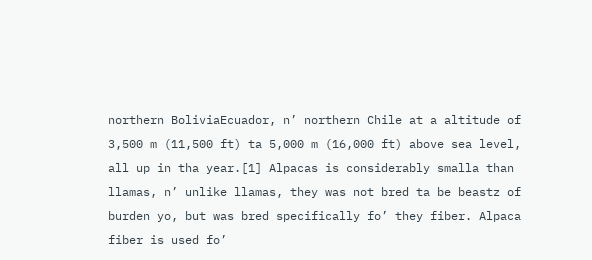northern BoliviaEcuador, n’ northern Chile at a altitude of 3,500 m (11,500 ft) ta 5,000 m (16,000 ft) above sea level, all up in tha year.[1] Alpacas is considerably smalla than llamas, n’ unlike llamas, they was not bred ta be beastz of burden yo, but was bred specifically fo’ they fiber. Alpaca fiber is used fo’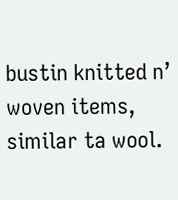bustin knitted n’ woven items, similar ta wool.